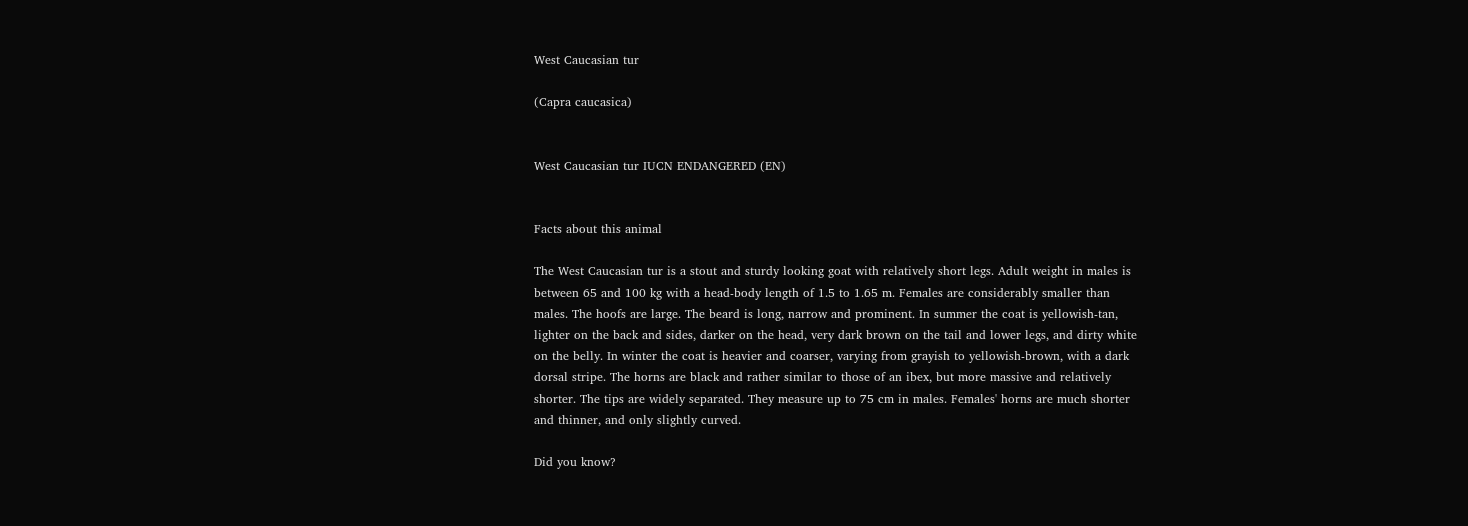West Caucasian tur

(Capra caucasica)


West Caucasian tur IUCN ENDANGERED (EN)


Facts about this animal

The West Caucasian tur is a stout and sturdy looking goat with relatively short legs. Adult weight in males is between 65 and 100 kg with a head-body length of 1.5 to 1.65 m. Females are considerably smaller than males. The hoofs are large. The beard is long, narrow and prominent. In summer the coat is yellowish-tan, lighter on the back and sides, darker on the head, very dark brown on the tail and lower legs, and dirty white on the belly. In winter the coat is heavier and coarser, varying from grayish to yellowish-brown, with a dark dorsal stripe. The horns are black and rather similar to those of an ibex, but more massive and relatively shorter. The tips are widely separated. They measure up to 75 cm in males. Females' horns are much shorter and thinner, and only slightly curved.

Did you know?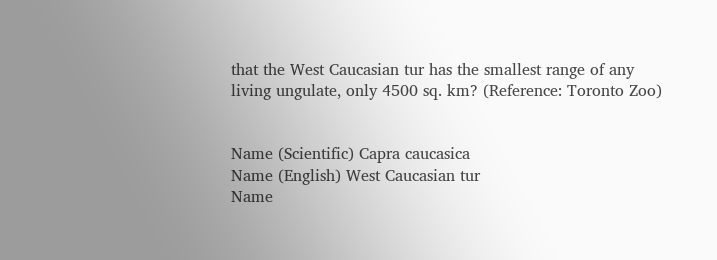that the West Caucasian tur has the smallest range of any living ungulate, only 4500 sq. km? (Reference: Toronto Zoo)


Name (Scientific) Capra caucasica
Name (English) West Caucasian tur
Name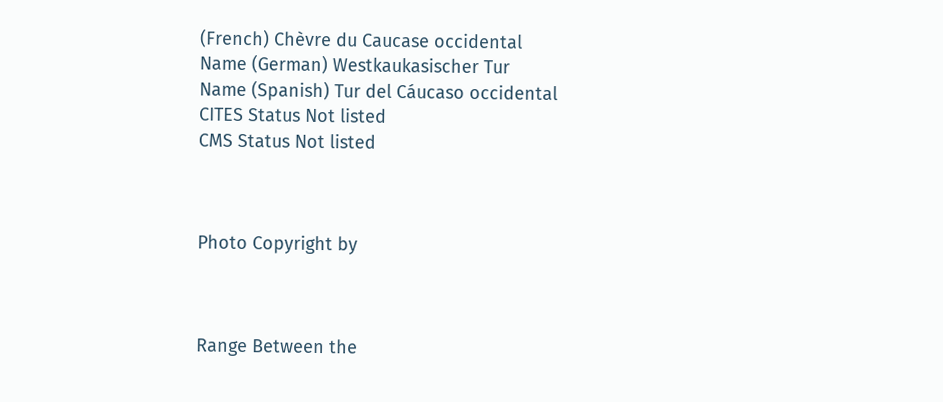(French) Chèvre du Caucase occidental
Name (German) Westkaukasischer Tur
Name (Spanish) Tur del Cáucaso occidental
CITES Status Not listed
CMS Status Not listed



Photo Copyright by



Range Between the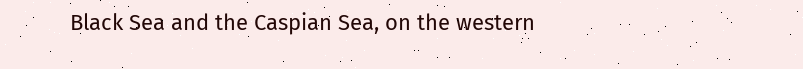Black Sea and the Caspian Sea, on the western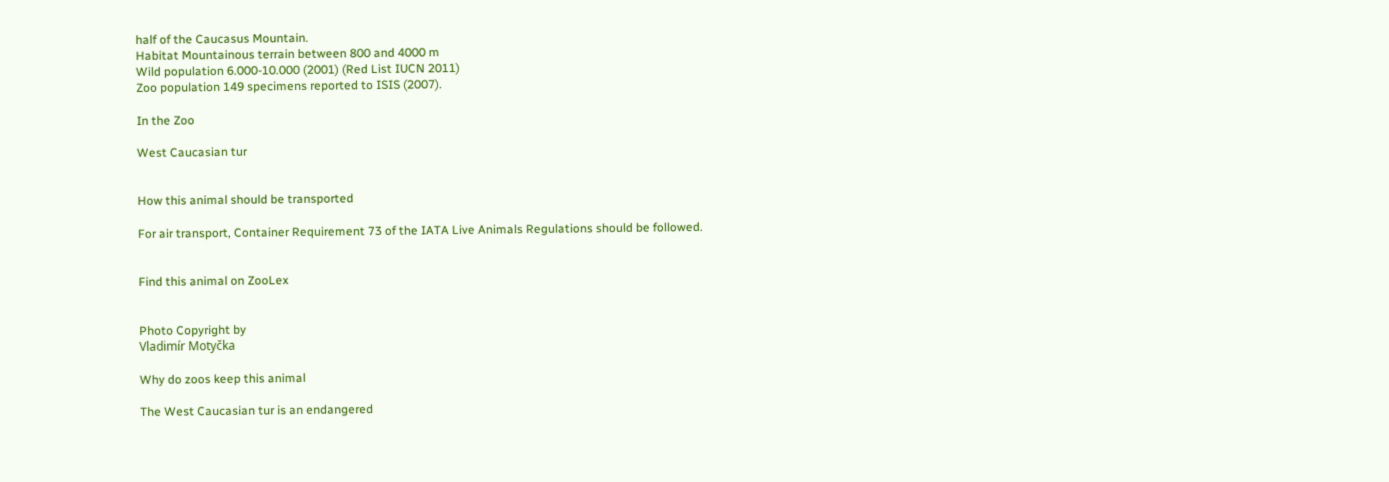half of the Caucasus Mountain.
Habitat Mountainous terrain between 800 and 4000 m
Wild population 6.000-10.000 (2001) (Red List IUCN 2011)
Zoo population 149 specimens reported to ISIS (2007).

In the Zoo

West Caucasian tur


How this animal should be transported

For air transport, Container Requirement 73 of the IATA Live Animals Regulations should be followed.


Find this animal on ZooLex


Photo Copyright by
Vladimír Motyčka

Why do zoos keep this animal

The West Caucasian tur is an endangered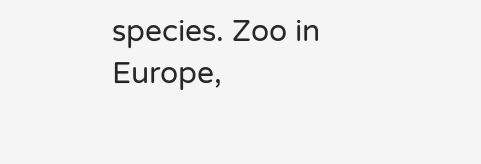species. Zoo in Europe,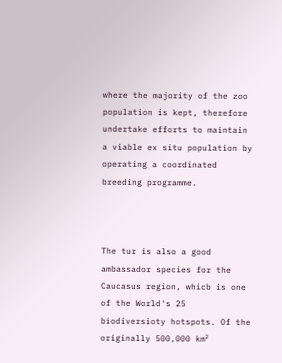where the majority of the zoo population is kept, therefore undertake efforts to maintain a viable ex situ population by operating a coordinated breeding programme.



The tur is also a good ambassador species for the Caucasus region, whicb is one of the World's 25 biodiversioty hotspots. Of the originally 500,000 km²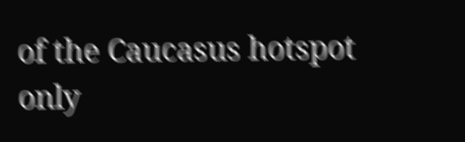of the Caucasus hotspot only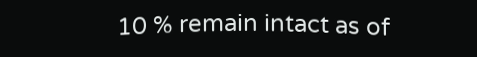10 % remain intact as of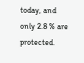today, and only 2.8 % are protected.